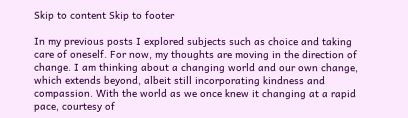Skip to content Skip to footer

In my previous posts I explored subjects such as choice and taking care of oneself. For now, my thoughts are moving in the direction of change. I am thinking about a changing world and our own change, which extends beyond, albeit still incorporating kindness and compassion. With the world as we once knew it changing at a rapid pace, courtesy of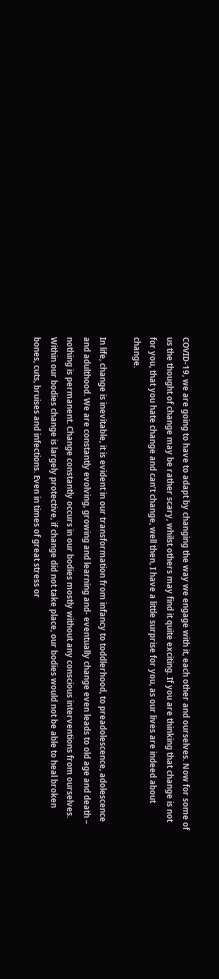COVID-19, we are going to have to adapt by changing the way we engage with it, each other and ourselves. Now for some of us the thought of change may be rather scary, whilst others may find it quite exciting. If you are thinking that change is not for you, that you hate change and can’t change, well then, I have a little surprise for you, as our lives are indeed about change.

In life, change is inevitable, it is evident in our transformation from infancy to toddlerhood, to preadolescence, adolescence and adulthood. We are constantly evolving, growing and learning and- eventually change even leads to old age and death – nothing is permanent. Change constantly occurs in our bodies mostly without any conscious interventions from ourselves. Within our bodies change is largely protective, if change did not take place, our bodies would not be able to heal broken bones, cuts, bruises and infections. Even in times of great stress or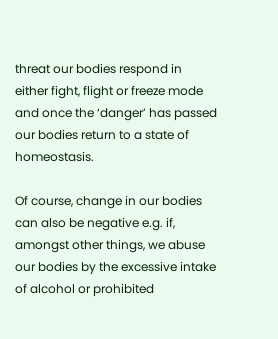threat our bodies respond in either fight, flight or freeze mode and once the ‘danger’ has passed our bodies return to a state of homeostasis.

Of course, change in our bodies can also be negative e.g. if, amongst other things, we abuse our bodies by the excessive intake of alcohol or prohibited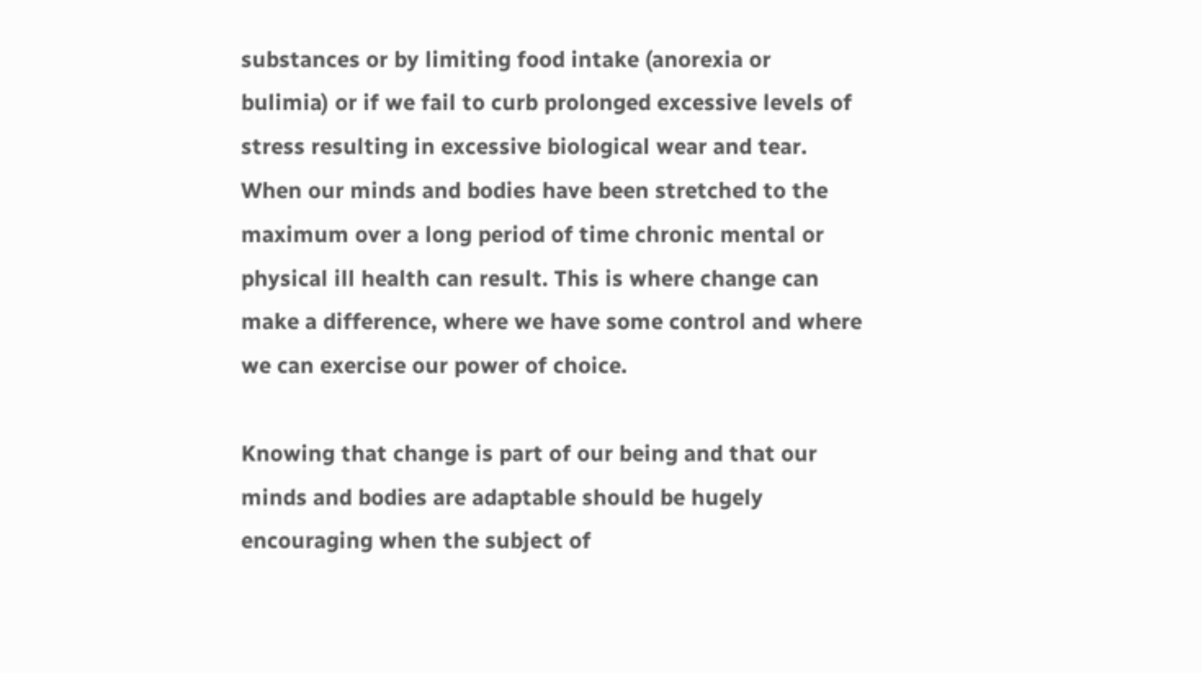substances or by limiting food intake (anorexia or bulimia) or if we fail to curb prolonged excessive levels of stress resulting in excessive biological wear and tear.  When our minds and bodies have been stretched to the maximum over a long period of time chronic mental or physical ill health can result. This is where change can make a difference, where we have some control and where we can exercise our power of choice.

Knowing that change is part of our being and that our minds and bodies are adaptable should be hugely encouraging when the subject of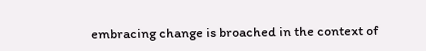embracing change is broached in the context of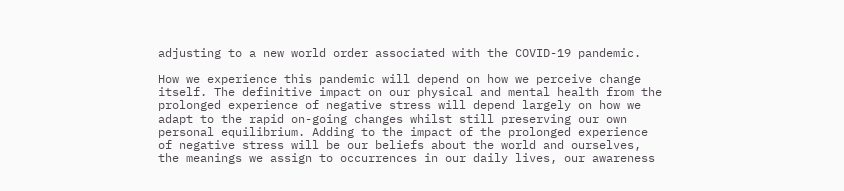adjusting to a new world order associated with the COVID-19 pandemic.

How we experience this pandemic will depend on how we perceive change itself. The definitive impact on our physical and mental health from the prolonged experience of negative stress will depend largely on how we adapt to the rapid on-going changes whilst still preserving our own personal equilibrium. Adding to the impact of the prolonged experience of negative stress will be our beliefs about the world and ourselves, the meanings we assign to occurrences in our daily lives, our awareness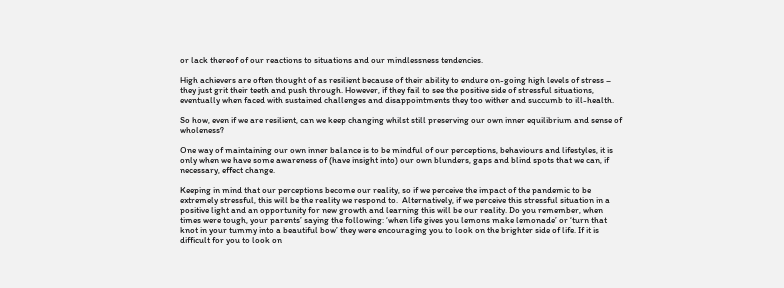or lack thereof of our reactions to situations and our mindlessness tendencies.

High achievers are often thought of as resilient because of their ability to endure on-going high levels of stress – they just grit their teeth and push through. However, if they fail to see the positive side of stressful situations, eventually when faced with sustained challenges and disappointments they too wither and succumb to ill-health.

So how, even if we are resilient, can we keep changing whilst still preserving our own inner equilibrium and sense of wholeness?

One way of maintaining our own inner balance is to be mindful of our perceptions, behaviours and lifestyles, it is only when we have some awareness of (have insight into) our own blunders, gaps and blind spots that we can, if necessary, effect change.

Keeping in mind that our perceptions become our reality, so if we perceive the impact of the pandemic to be extremely stressful, this will be the reality we respond to.  Alternatively, if we perceive this stressful situation in a positive light and an opportunity for new growth and learning this will be our reality. Do you remember, when times were tough, your parents’ saying the following: ‘when life gives you lemons make lemonade’ or ‘turn that knot in your tummy into a beautiful bow’ they were encouraging you to look on the brighter side of life. If it is difficult for you to look on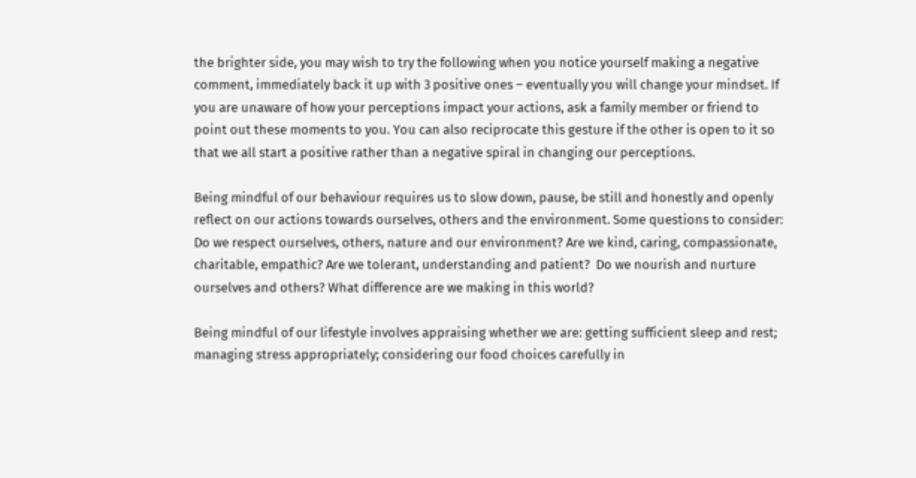the brighter side, you may wish to try the following when you notice yourself making a negative comment, immediately back it up with 3 positive ones – eventually you will change your mindset. If you are unaware of how your perceptions impact your actions, ask a family member or friend to point out these moments to you. You can also reciprocate this gesture if the other is open to it so that we all start a positive rather than a negative spiral in changing our perceptions.

Being mindful of our behaviour requires us to slow down, pause, be still and honestly and openly reflect on our actions towards ourselves, others and the environment. Some questions to consider: Do we respect ourselves, others, nature and our environment? Are we kind, caring, compassionate, charitable, empathic? Are we tolerant, understanding and patient?  Do we nourish and nurture ourselves and others? What difference are we making in this world?

Being mindful of our lifestyle involves appraising whether we are: getting sufficient sleep and rest; managing stress appropriately; considering our food choices carefully in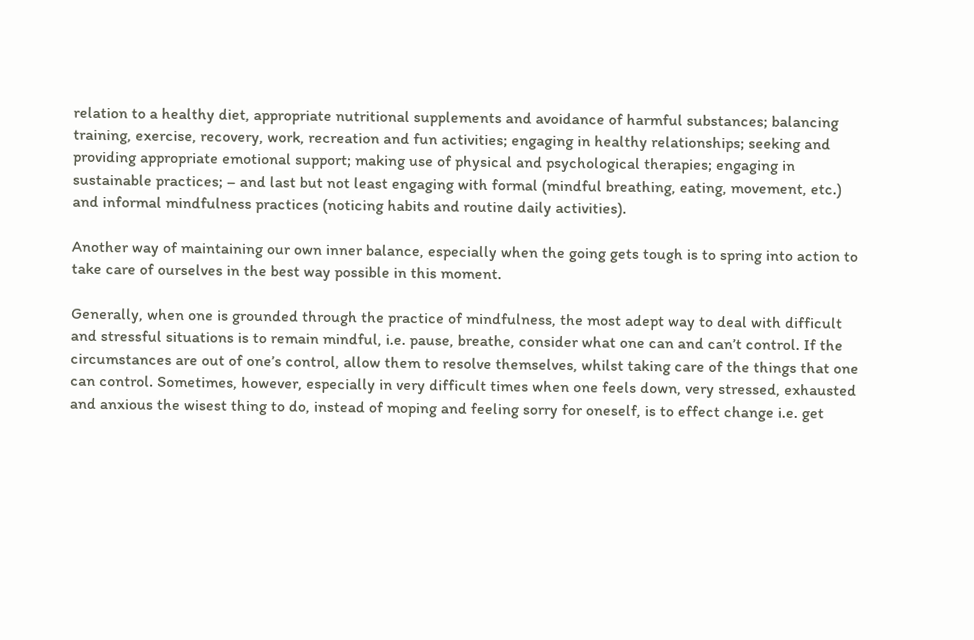relation to a healthy diet, appropriate nutritional supplements and avoidance of harmful substances; balancing training, exercise, recovery, work, recreation and fun activities; engaging in healthy relationships; seeking and providing appropriate emotional support; making use of physical and psychological therapies; engaging in sustainable practices; – and last but not least engaging with formal (mindful breathing, eating, movement, etc.) and informal mindfulness practices (noticing habits and routine daily activities).

Another way of maintaining our own inner balance, especially when the going gets tough is to spring into action to take care of ourselves in the best way possible in this moment.

Generally, when one is grounded through the practice of mindfulness, the most adept way to deal with difficult and stressful situations is to remain mindful, i.e. pause, breathe, consider what one can and can’t control. If the circumstances are out of one’s control, allow them to resolve themselves, whilst taking care of the things that one can control. Sometimes, however, especially in very difficult times when one feels down, very stressed, exhausted and anxious the wisest thing to do, instead of moping and feeling sorry for oneself, is to effect change i.e. get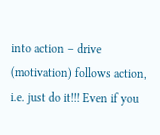into action – drive (motivation) follows action, i.e. just do it!!! Even if you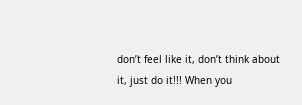don’t feel like it, don’t think about it, just do it!!! When you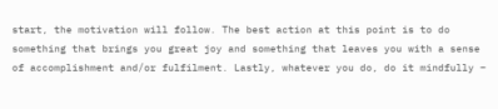start, the motivation will follow. The best action at this point is to do something that brings you great joy and something that leaves you with a sense of accomplishment and/or fulfilment. Lastly, whatever you do, do it mindfully –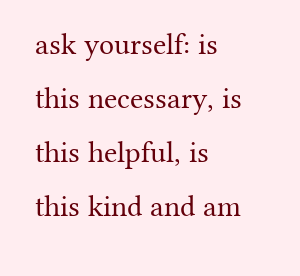ask yourself: is this necessary, is this helpful, is this kind and am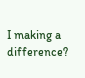I making a difference?